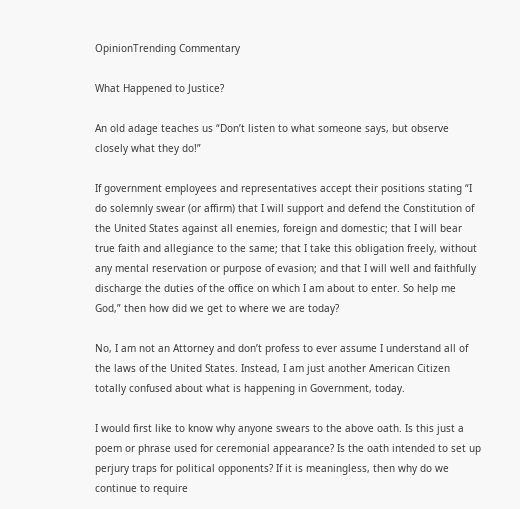OpinionTrending Commentary

What Happened to Justice?

An old adage teaches us “Don’t listen to what someone says, but observe closely what they do!”

If government employees and representatives accept their positions stating “I do solemnly swear (or affirm) that I will support and defend the Constitution of the United States against all enemies, foreign and domestic; that I will bear true faith and allegiance to the same; that I take this obligation freely, without any mental reservation or purpose of evasion; and that I will well and faithfully discharge the duties of the office on which I am about to enter. So help me God,” then how did we get to where we are today?

No, I am not an Attorney and don’t profess to ever assume I understand all of the laws of the United States. Instead, I am just another American Citizen totally confused about what is happening in Government, today.

I would first like to know why anyone swears to the above oath. Is this just a poem or phrase used for ceremonial appearance? Is the oath intended to set up perjury traps for political opponents? If it is meaningless, then why do we continue to require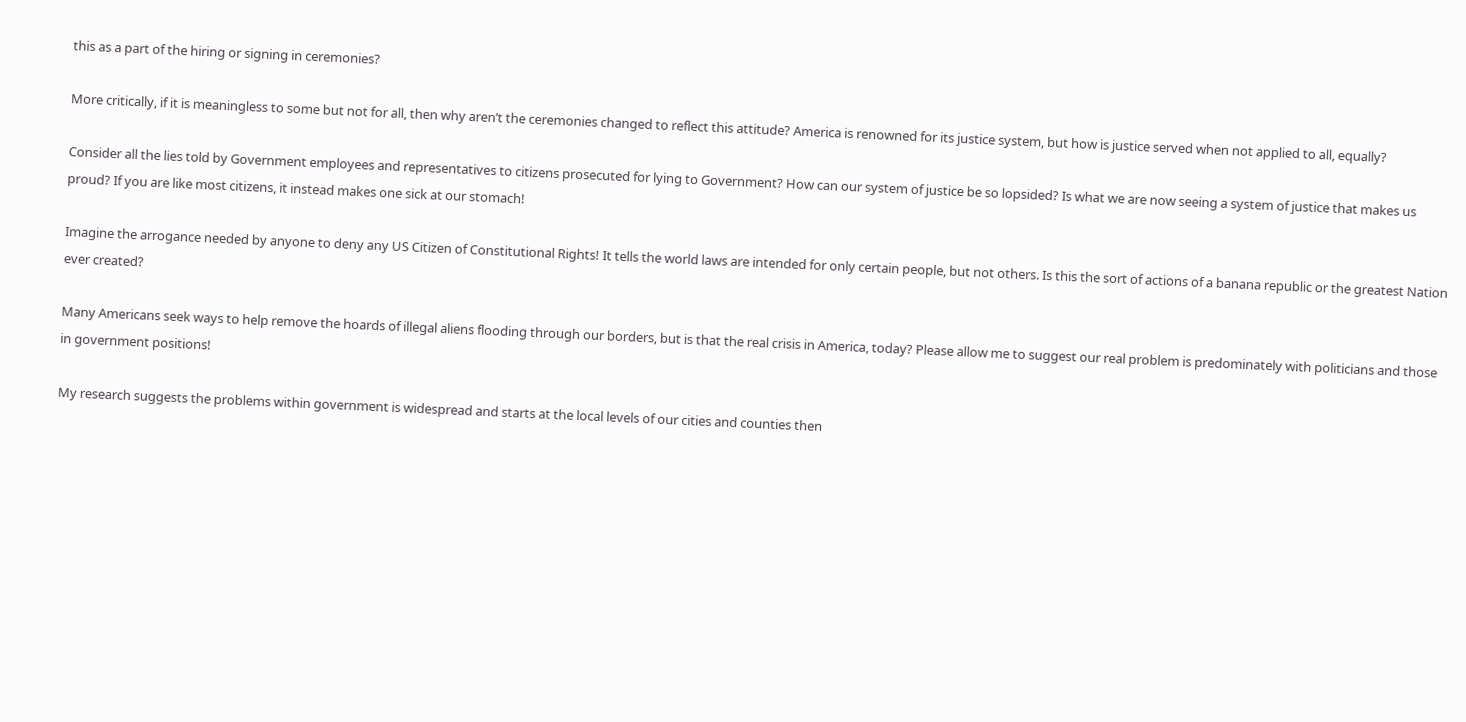this as a part of the hiring or signing in ceremonies?

More critically, if it is meaningless to some but not for all, then why aren’t the ceremonies changed to reflect this attitude? America is renowned for its justice system, but how is justice served when not applied to all, equally?

Consider all the lies told by Government employees and representatives to citizens prosecuted for lying to Government? How can our system of justice be so lopsided? Is what we are now seeing a system of justice that makes us proud? If you are like most citizens, it instead makes one sick at our stomach!

Imagine the arrogance needed by anyone to deny any US Citizen of Constitutional Rights! It tells the world laws are intended for only certain people, but not others. Is this the sort of actions of a banana republic or the greatest Nation ever created?

Many Americans seek ways to help remove the hoards of illegal aliens flooding through our borders, but is that the real crisis in America, today? Please allow me to suggest our real problem is predominately with politicians and those in government positions!

My research suggests the problems within government is widespread and starts at the local levels of our cities and counties then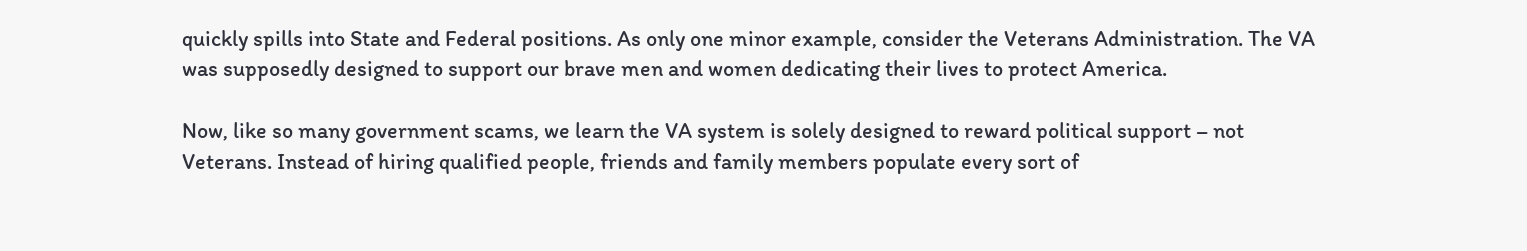quickly spills into State and Federal positions. As only one minor example, consider the Veterans Administration. The VA was supposedly designed to support our brave men and women dedicating their lives to protect America.

Now, like so many government scams, we learn the VA system is solely designed to reward political support – not Veterans. Instead of hiring qualified people, friends and family members populate every sort of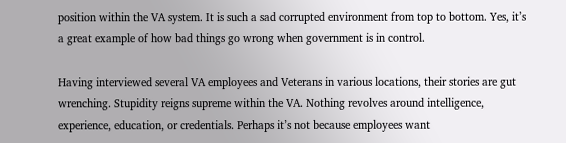position within the VA system. It is such a sad corrupted environment from top to bottom. Yes, it’s a great example of how bad things go wrong when government is in control.

Having interviewed several VA employees and Veterans in various locations, their stories are gut wrenching. Stupidity reigns supreme within the VA. Nothing revolves around intelligence, experience, education, or credentials. Perhaps it’s not because employees want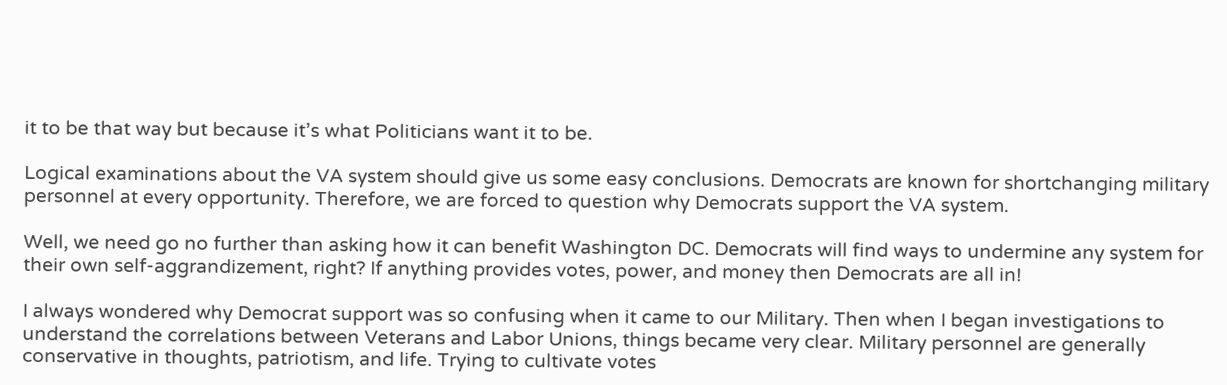it to be that way but because it’s what Politicians want it to be.

Logical examinations about the VA system should give us some easy conclusions. Democrats are known for shortchanging military personnel at every opportunity. Therefore, we are forced to question why Democrats support the VA system.

Well, we need go no further than asking how it can benefit Washington DC. Democrats will find ways to undermine any system for their own self-aggrandizement, right? If anything provides votes, power, and money then Democrats are all in!

I always wondered why Democrat support was so confusing when it came to our Military. Then when I began investigations to understand the correlations between Veterans and Labor Unions, things became very clear. Military personnel are generally conservative in thoughts, patriotism, and life. Trying to cultivate votes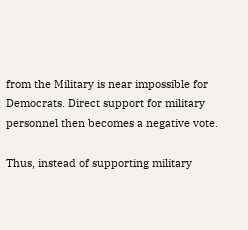from the Military is near impossible for Democrats. Direct support for military personnel then becomes a negative vote.

Thus, instead of supporting military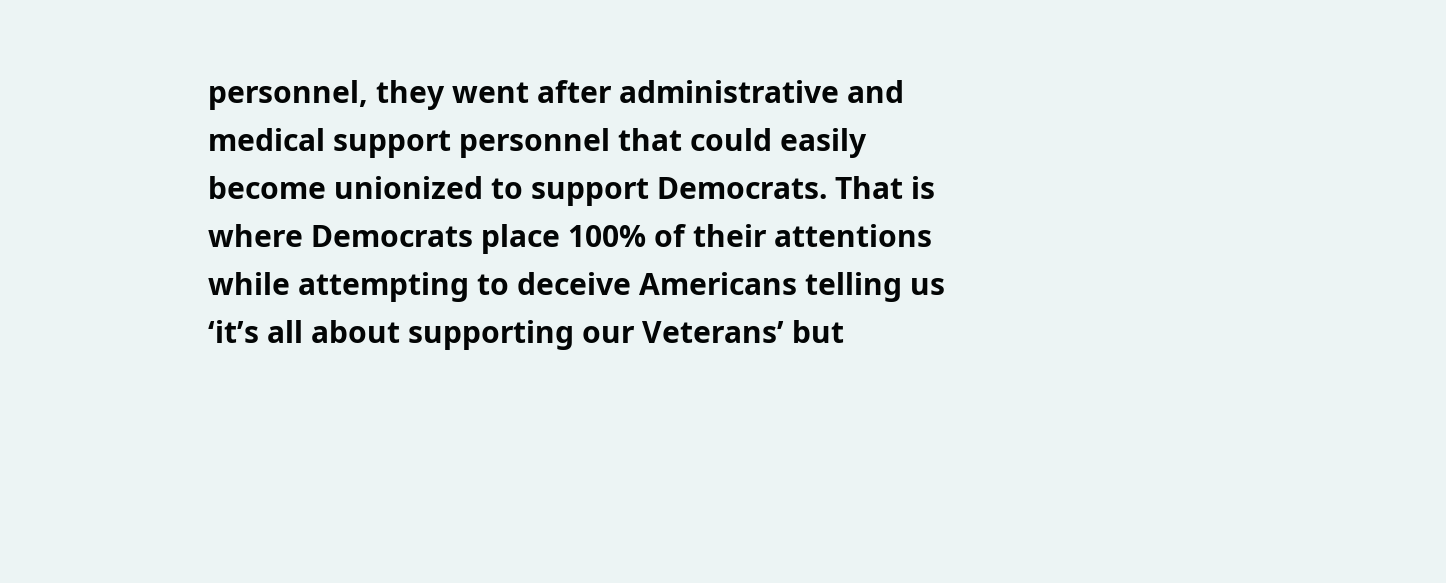personnel, they went after administrative and medical support personnel that could easily become unionized to support Democrats. That is where Democrats place 100% of their attentions while attempting to deceive Americans telling us ‘it’s all about supporting our Veterans’ but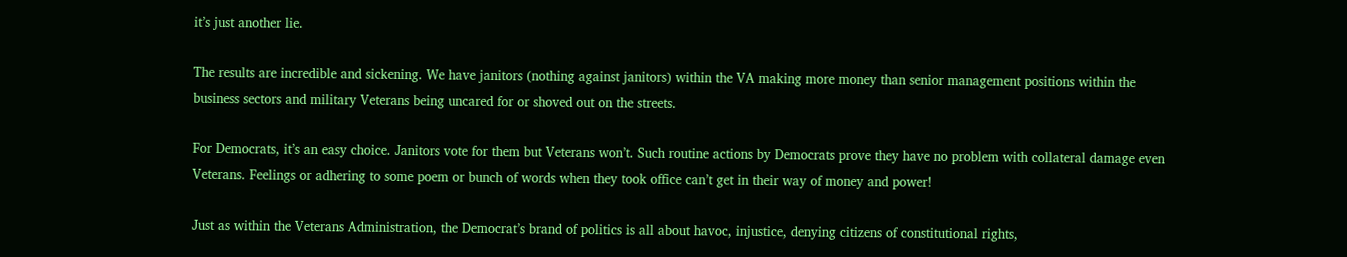it’s just another lie.

The results are incredible and sickening. We have janitors (nothing against janitors) within the VA making more money than senior management positions within the business sectors and military Veterans being uncared for or shoved out on the streets.

For Democrats, it’s an easy choice. Janitors vote for them but Veterans won’t. Such routine actions by Democrats prove they have no problem with collateral damage even Veterans. Feelings or adhering to some poem or bunch of words when they took office can’t get in their way of money and power!

Just as within the Veterans Administration, the Democrat’s brand of politics is all about havoc, injustice, denying citizens of constitutional rights,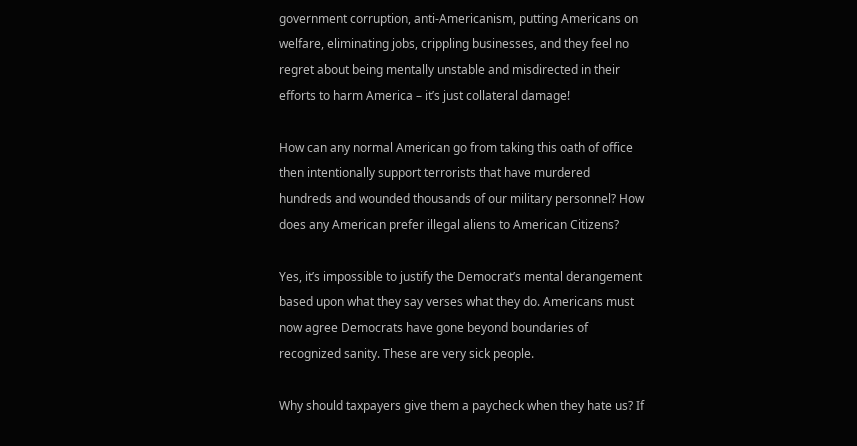government corruption, anti-Americanism, putting Americans on welfare, eliminating jobs, crippling businesses, and they feel no regret about being mentally unstable and misdirected in their efforts to harm America – it’s just collateral damage!

How can any normal American go from taking this oath of office then intentionally support terrorists that have murdered hundreds and wounded thousands of our military personnel? How does any American prefer illegal aliens to American Citizens?

Yes, it’s impossible to justify the Democrat’s mental derangement based upon what they say verses what they do. Americans must now agree Democrats have gone beyond boundaries of recognized sanity. These are very sick people.

Why should taxpayers give them a paycheck when they hate us? If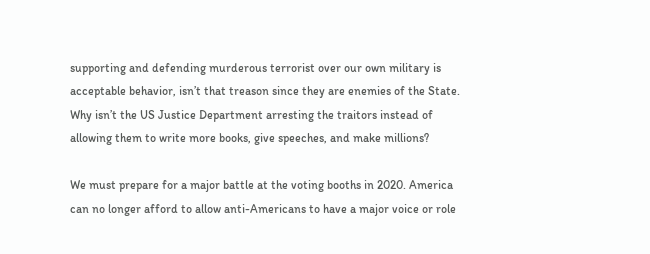supporting and defending murderous terrorist over our own military is acceptable behavior, isn’t that treason since they are enemies of the State. Why isn’t the US Justice Department arresting the traitors instead of allowing them to write more books, give speeches, and make millions?

We must prepare for a major battle at the voting booths in 2020. America can no longer afford to allow anti-Americans to have a major voice or role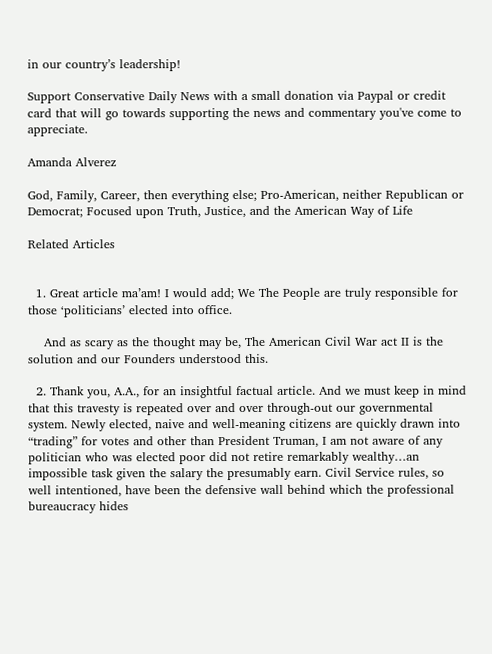in our country’s leadership!

Support Conservative Daily News with a small donation via Paypal or credit card that will go towards supporting the news and commentary you've come to appreciate.

Amanda Alverez

God, Family, Career, then everything else; Pro-American, neither Republican or Democrat; Focused upon Truth, Justice, and the American Way of Life

Related Articles


  1. Great article ma’am! I would add; We The People are truly responsible for those ‘politicians’ elected into office.

    And as scary as the thought may be, The American Civil War act II is the solution and our Founders understood this.

  2. Thank you, A.A., for an insightful factual article. And we must keep in mind that this travesty is repeated over and over through-out our governmental system. Newly elected, naive and well-meaning citizens are quickly drawn into “trading” for votes and other than President Truman, I am not aware of any politician who was elected poor did not retire remarkably wealthy…an impossible task given the salary the presumably earn. Civil Service rules, so well intentioned, have been the defensive wall behind which the professional bureaucracy hides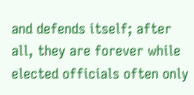and defends itself; after all, they are forever while elected officials often only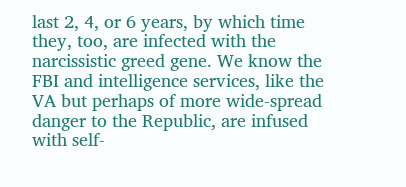last 2, 4, or 6 years, by which time they, too, are infected with the narcissistic greed gene. We know the FBI and intelligence services, like the VA but perhaps of more wide-spread danger to the Republic, are infused with self-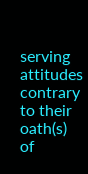serving attitudes contrary to their oath(s) of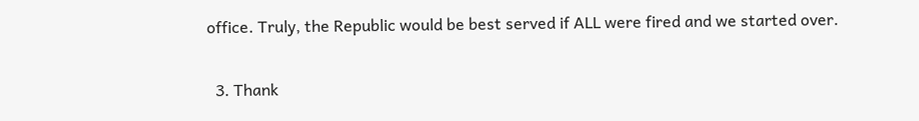office. Truly, the Republic would be best served if ALL were fired and we started over.

  3. Thank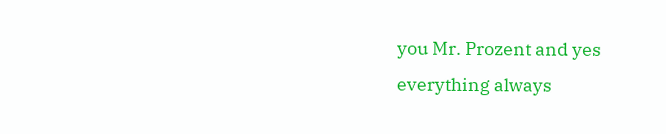you Mr. Prozent and yes everything always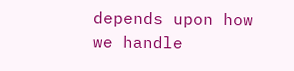depends upon how we handle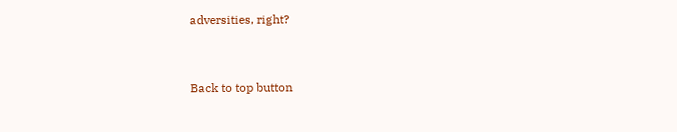adversities, right?


Back to top button